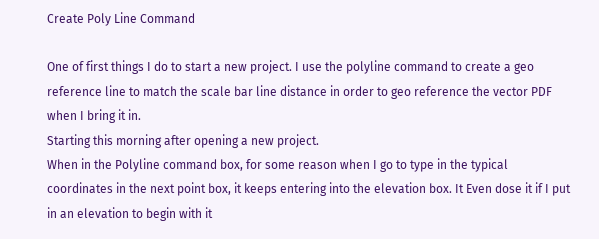Create Poly Line Command

One of first things I do to start a new project. I use the polyline command to create a geo reference line to match the scale bar line distance in order to geo reference the vector PDF when I bring it in.
Starting this morning after opening a new project.
When in the Polyline command box, for some reason when I go to type in the typical coordinates in the next point box, it keeps entering into the elevation box. It Even dose it if I put in an elevation to begin with it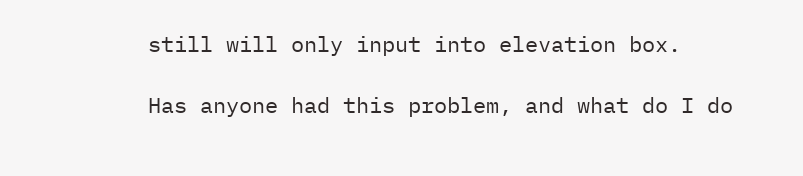still will only input into elevation box.

Has anyone had this problem, and what do I do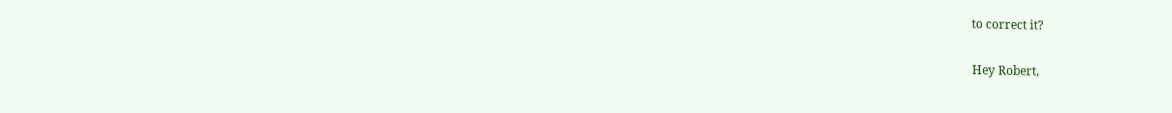to correct it?

Hey Robert,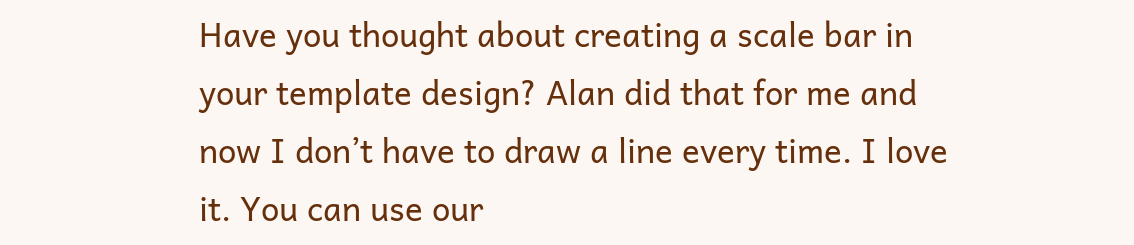Have you thought about creating a scale bar in your template design? Alan did that for me and now I don’t have to draw a line every time. I love it. You can use our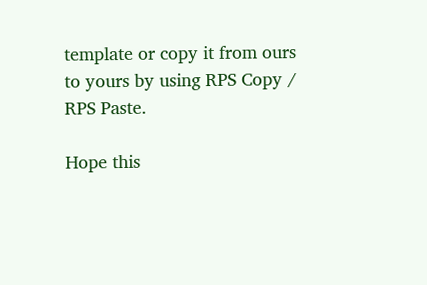template or copy it from ours to yours by using RPS Copy / RPS Paste.

Hope this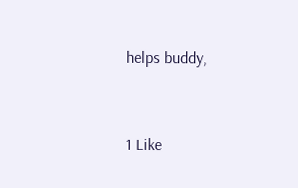helps buddy,


1 Like